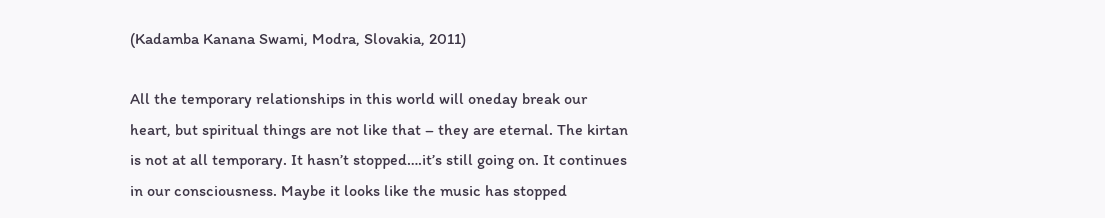(Kadamba Kanana Swami, Modra, Slovakia, 2011)

All the temporary relationships in this world will oneday break our heart, but spiritual things are not like that – they are eternal. The kirtan is not at all temporary. It hasn’t stopped….it’s still going on. It continues in our consciousness. Maybe it looks like the music has stopped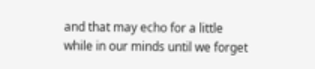and that may echo for a little while in our minds until we forget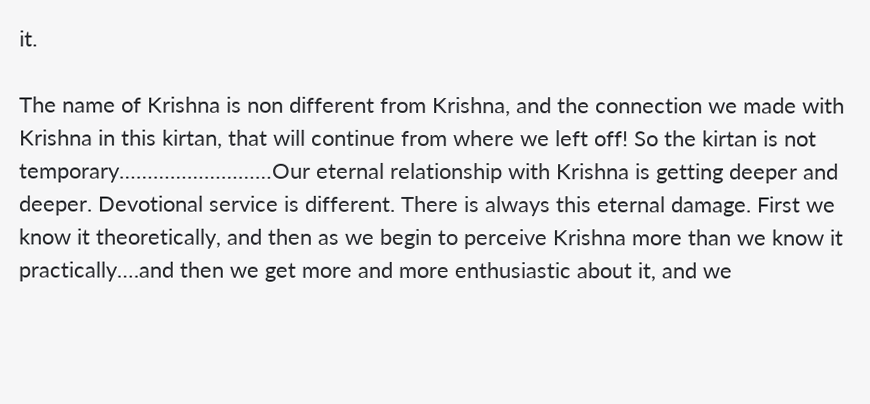it.

The name of Krishna is non different from Krishna, and the connection we made with Krishna in this kirtan, that will continue from where we left off! So the kirtan is not temporary………………………Our eternal relationship with Krishna is getting deeper and deeper. Devotional service is different. There is always this eternal damage. First we know it theoretically, and then as we begin to perceive Krishna more than we know it practically….and then we get more and more enthusiastic about it, and we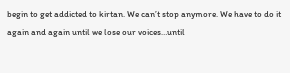begin to get addicted to kirtan. We can’t stop anymore. We have to do it again and again until we lose our voices…until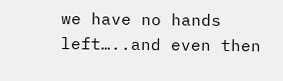we have no hands left…..and even then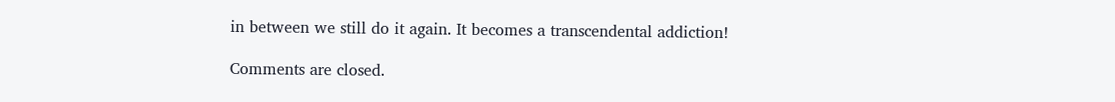in between we still do it again. It becomes a transcendental addiction!

Comments are closed.